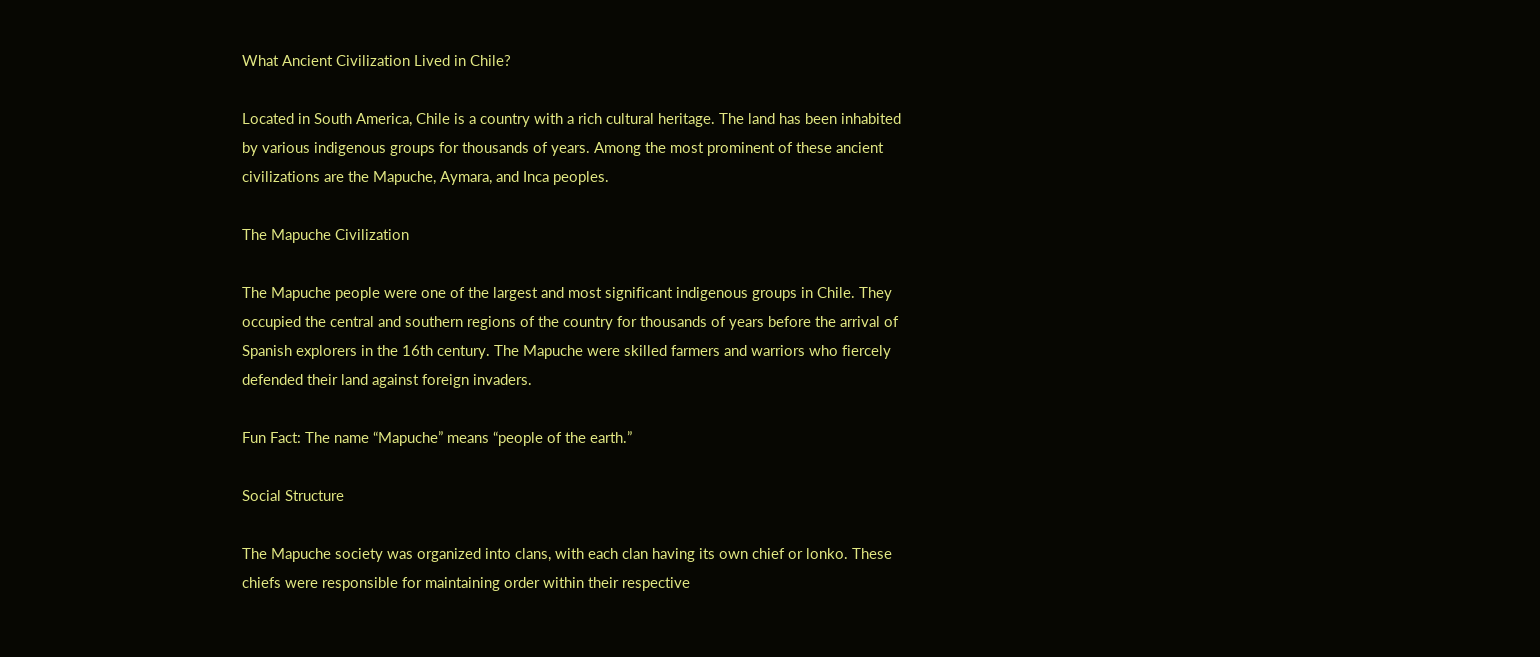What Ancient Civilization Lived in Chile?

Located in South America, Chile is a country with a rich cultural heritage. The land has been inhabited by various indigenous groups for thousands of years. Among the most prominent of these ancient civilizations are the Mapuche, Aymara, and Inca peoples.

The Mapuche Civilization

The Mapuche people were one of the largest and most significant indigenous groups in Chile. They occupied the central and southern regions of the country for thousands of years before the arrival of Spanish explorers in the 16th century. The Mapuche were skilled farmers and warriors who fiercely defended their land against foreign invaders.

Fun Fact: The name “Mapuche” means “people of the earth.”

Social Structure

The Mapuche society was organized into clans, with each clan having its own chief or lonko. These chiefs were responsible for maintaining order within their respective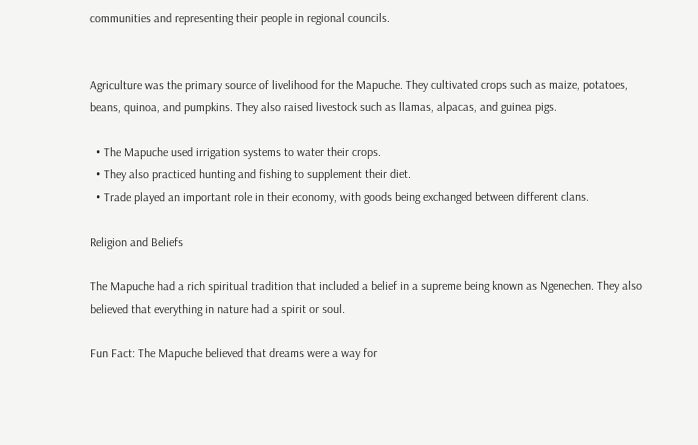communities and representing their people in regional councils.


Agriculture was the primary source of livelihood for the Mapuche. They cultivated crops such as maize, potatoes, beans, quinoa, and pumpkins. They also raised livestock such as llamas, alpacas, and guinea pigs.

  • The Mapuche used irrigation systems to water their crops.
  • They also practiced hunting and fishing to supplement their diet.
  • Trade played an important role in their economy, with goods being exchanged between different clans.

Religion and Beliefs

The Mapuche had a rich spiritual tradition that included a belief in a supreme being known as Ngenechen. They also believed that everything in nature had a spirit or soul.

Fun Fact: The Mapuche believed that dreams were a way for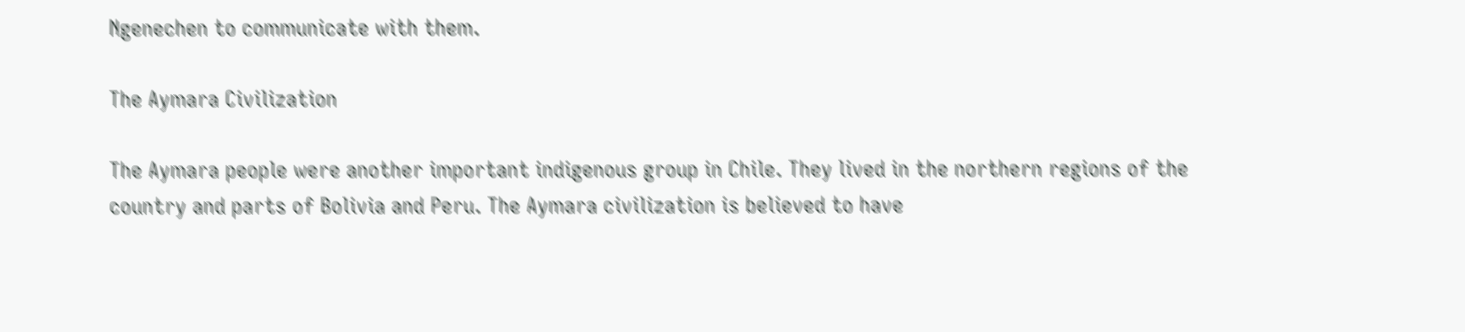Ngenechen to communicate with them.

The Aymara Civilization

The Aymara people were another important indigenous group in Chile. They lived in the northern regions of the country and parts of Bolivia and Peru. The Aymara civilization is believed to have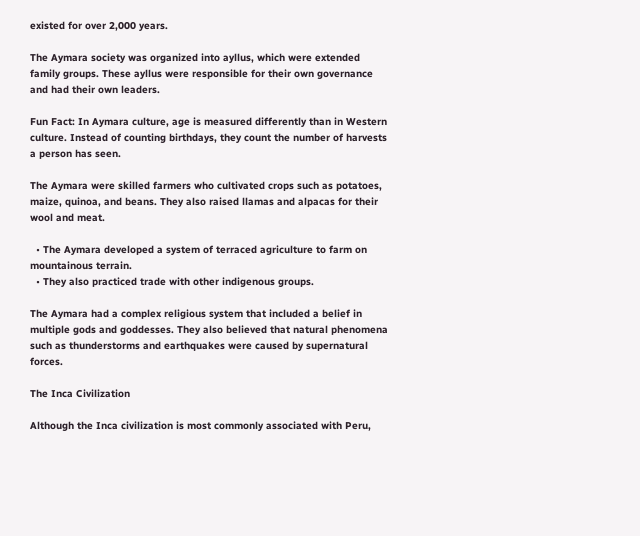existed for over 2,000 years.

The Aymara society was organized into ayllus, which were extended family groups. These ayllus were responsible for their own governance and had their own leaders.

Fun Fact: In Aymara culture, age is measured differently than in Western culture. Instead of counting birthdays, they count the number of harvests a person has seen.

The Aymara were skilled farmers who cultivated crops such as potatoes, maize, quinoa, and beans. They also raised llamas and alpacas for their wool and meat.

  • The Aymara developed a system of terraced agriculture to farm on mountainous terrain.
  • They also practiced trade with other indigenous groups.

The Aymara had a complex religious system that included a belief in multiple gods and goddesses. They also believed that natural phenomena such as thunderstorms and earthquakes were caused by supernatural forces.

The Inca Civilization

Although the Inca civilization is most commonly associated with Peru,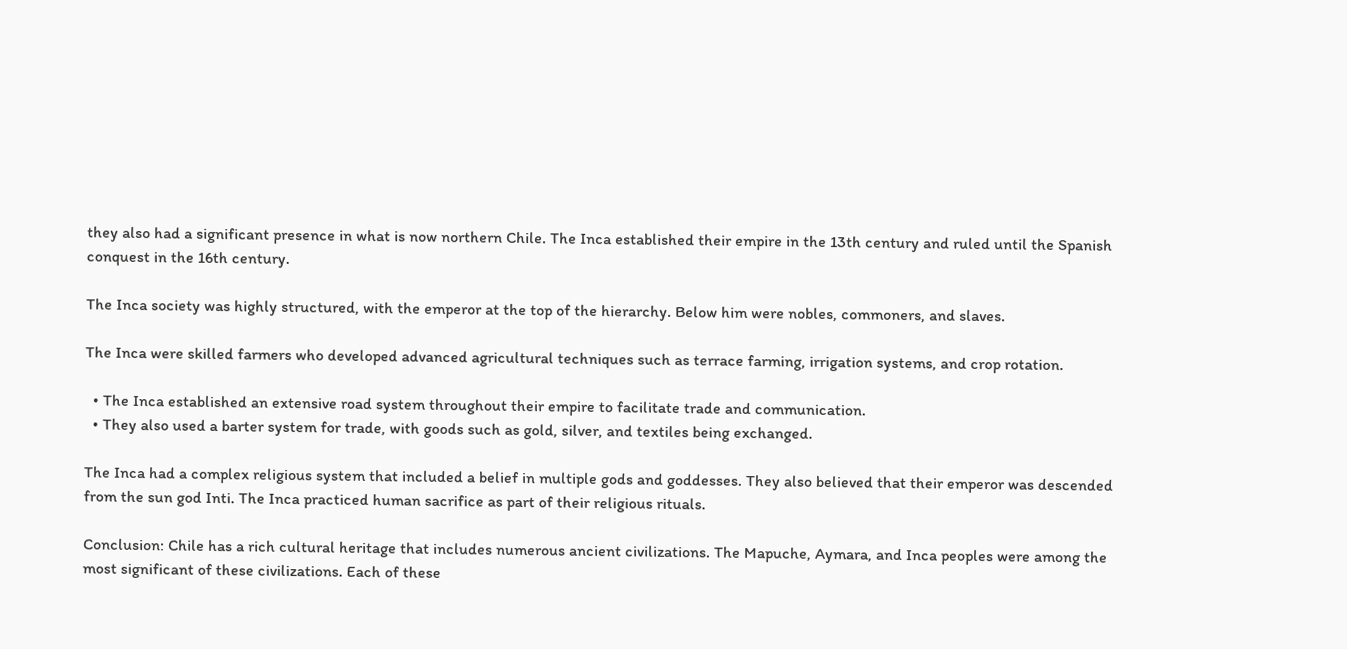they also had a significant presence in what is now northern Chile. The Inca established their empire in the 13th century and ruled until the Spanish conquest in the 16th century.

The Inca society was highly structured, with the emperor at the top of the hierarchy. Below him were nobles, commoners, and slaves.

The Inca were skilled farmers who developed advanced agricultural techniques such as terrace farming, irrigation systems, and crop rotation.

  • The Inca established an extensive road system throughout their empire to facilitate trade and communication.
  • They also used a barter system for trade, with goods such as gold, silver, and textiles being exchanged.

The Inca had a complex religious system that included a belief in multiple gods and goddesses. They also believed that their emperor was descended from the sun god Inti. The Inca practiced human sacrifice as part of their religious rituals.

Conclusion: Chile has a rich cultural heritage that includes numerous ancient civilizations. The Mapuche, Aymara, and Inca peoples were among the most significant of these civilizations. Each of these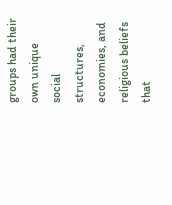groups had their own unique social structures, economies, and religious beliefs that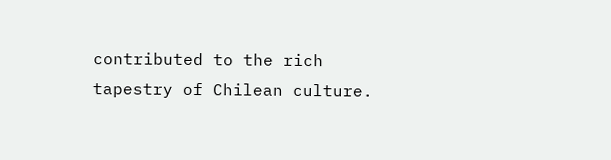contributed to the rich tapestry of Chilean culture.